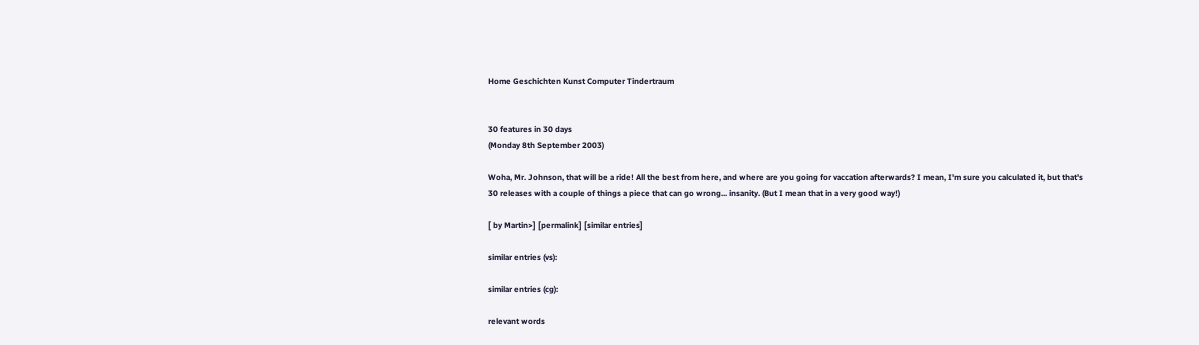Home Geschichten Kunst Computer Tindertraum


30 features in 30 days
(Monday 8th September 2003)

Woha, Mr. Johnson, that will be a ride! All the best from here, and where are you going for vaccation afterwards? I mean, I'm sure you calculated it, but that's 30 releases with a couple of things a piece that can go wrong... insanity. (But I mean that in a very good way!)

[ by Martin>] [permalink] [similar entries]

similar entries (vs):

similar entries (cg):

relevant words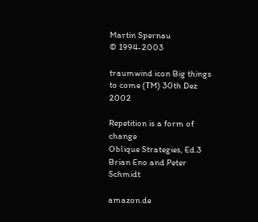Martin Spernau
© 1994-2003

traumwind icon Big things to come (TM) 30th Dez 2002

Repetition is a form of change
Oblique Strategies, Ed.3 Brian Eno and Peter Schmidt

amazon.de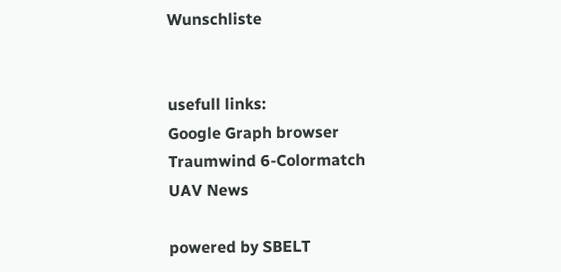Wunschliste


usefull links:
Google Graph browser
Traumwind 6-Colormatch
UAV News

powered by SBELT